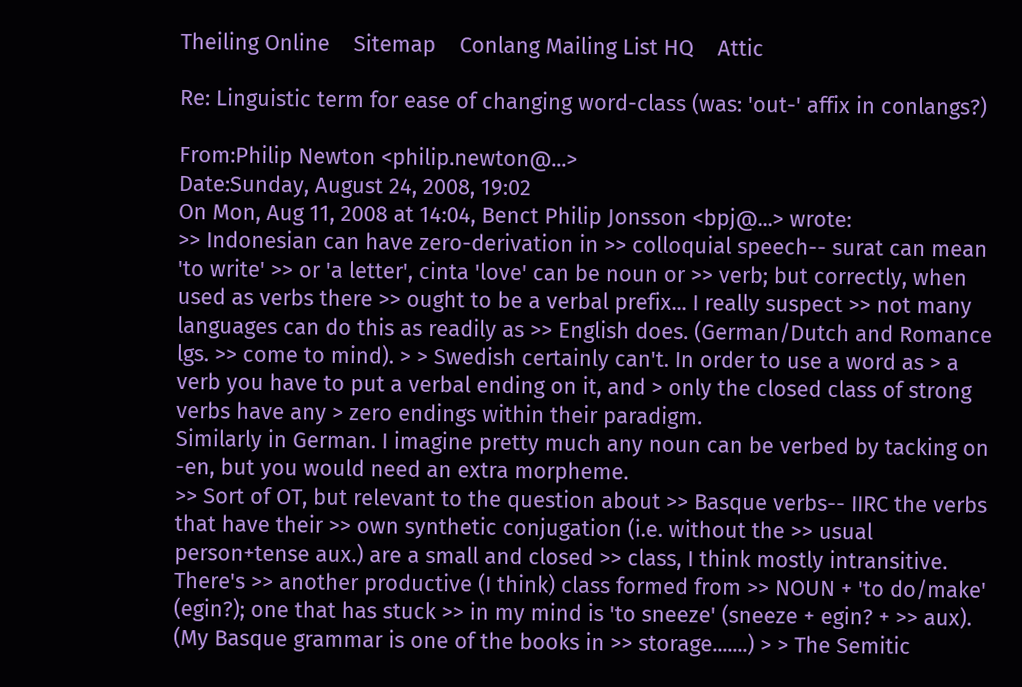Theiling Online    Sitemap    Conlang Mailing List HQ    Attic

Re: Linguistic term for ease of changing word-class (was: 'out-' affix in conlangs?)

From:Philip Newton <philip.newton@...>
Date:Sunday, August 24, 2008, 19:02
On Mon, Aug 11, 2008 at 14:04, Benct Philip Jonsson <bpj@...> wrote:
>> Indonesian can have zero-derivation in >> colloquial speech-- surat can mean 'to write' >> or 'a letter', cinta 'love' can be noun or >> verb; but correctly, when used as verbs there >> ought to be a verbal prefix... I really suspect >> not many languages can do this as readily as >> English does. (German/Dutch and Romance lgs. >> come to mind). > > Swedish certainly can't. In order to use a word as > a verb you have to put a verbal ending on it, and > only the closed class of strong verbs have any > zero endings within their paradigm.
Similarly in German. I imagine pretty much any noun can be verbed by tacking on -en, but you would need an extra morpheme.
>> Sort of OT, but relevant to the question about >> Basque verbs-- IIRC the verbs that have their >> own synthetic conjugation (i.e. without the >> usual person+tense aux.) are a small and closed >> class, I think mostly intransitive. There's >> another productive (I think) class formed from >> NOUN + 'to do/make' (egin?); one that has stuck >> in my mind is 'to sneeze' (sneeze + egin? + >> aux). (My Basque grammar is one of the books in >> storage.......) > > The Semitic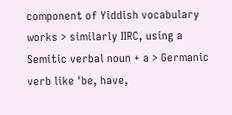component of Yiddish vocabulary works > similarly IIRC, using a Semitic verbal noun + a > Germanic verb like 'be, have,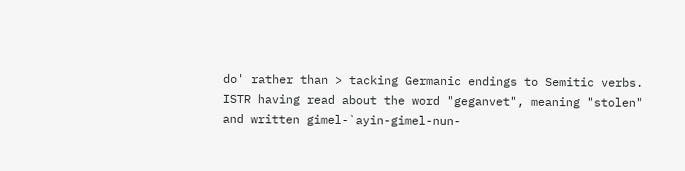do' rather than > tacking Germanic endings to Semitic verbs.
ISTR having read about the word "geganvet", meaning "stolen" and written gimel-`ayin-gimel-nun-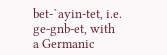bet-`ayin-tet, i.e. ge-gnb-et, with a Germanic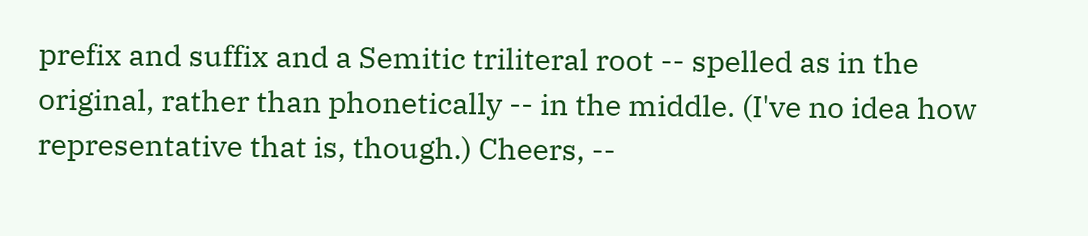prefix and suffix and a Semitic triliteral root -- spelled as in the original, rather than phonetically -- in the middle. (I've no idea how representative that is, though.) Cheers, --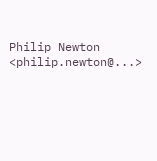Philip Newton <philip.newton@...>